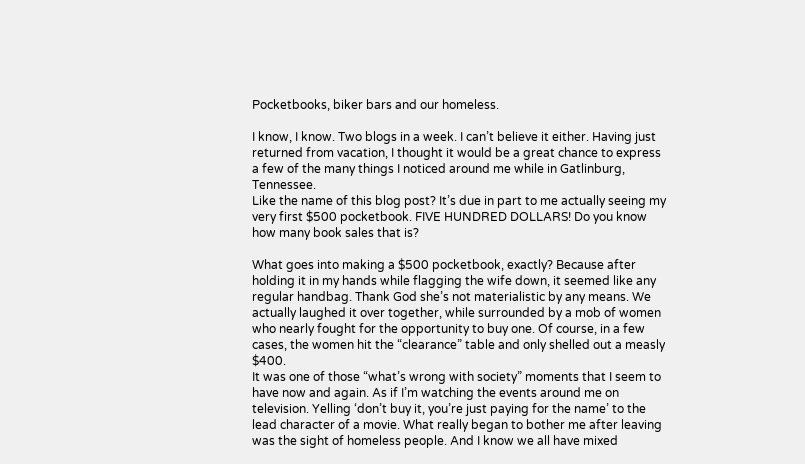Pocketbooks, biker bars and our homeless.

I know, I know. Two blogs in a week. I can’t believe it either. Having just returned from vacation, I thought it would be a great chance to express a few of the many things I noticed around me while in Gatlinburg, Tennessee.
Like the name of this blog post? It’s due in part to me actually seeing my very first $500 pocketbook. FIVE HUNDRED DOLLARS! Do you know how many book sales that is?

What goes into making a $500 pocketbook, exactly? Because after holding it in my hands while flagging the wife down, it seemed like any regular handbag. Thank God she’s not materialistic by any means. We actually laughed it over together, while surrounded by a mob of women who nearly fought for the opportunity to buy one. Of course, in a few cases, the women hit the “clearance” table and only shelled out a measly $400.
It was one of those “what’s wrong with society” moments that I seem to have now and again. As if I’m watching the events around me on television. Yelling ‘don’t buy it, you’re just paying for the name’ to the lead character of a movie. What really began to bother me after leaving was the sight of homeless people. And I know we all have mixed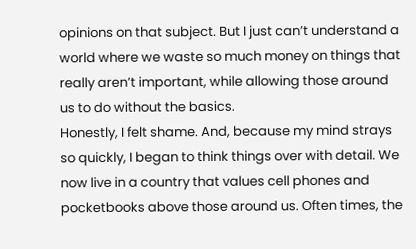opinions on that subject. But I just can’t understand a world where we waste so much money on things that really aren’t important, while allowing those around us to do without the basics.
Honestly, I felt shame. And, because my mind strays so quickly, I began to think things over with detail. We now live in a country that values cell phones and pocketbooks above those around us. Often times, the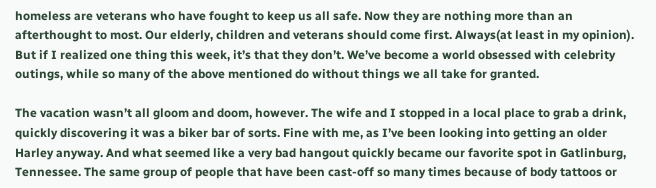homeless are veterans who have fought to keep us all safe. Now they are nothing more than an afterthought to most. Our elderly, children and veterans should come first. Always(at least in my opinion). But if I realized one thing this week, it’s that they don’t. We’ve become a world obsessed with celebrity outings, while so many of the above mentioned do without things we all take for granted.

The vacation wasn’t all gloom and doom, however. The wife and I stopped in a local place to grab a drink, quickly discovering it was a biker bar of sorts. Fine with me, as I’ve been looking into getting an older Harley anyway. And what seemed like a very bad hangout quickly became our favorite spot in Gatlinburg, Tennessee. The same group of people that have been cast-off so many times because of body tattoos or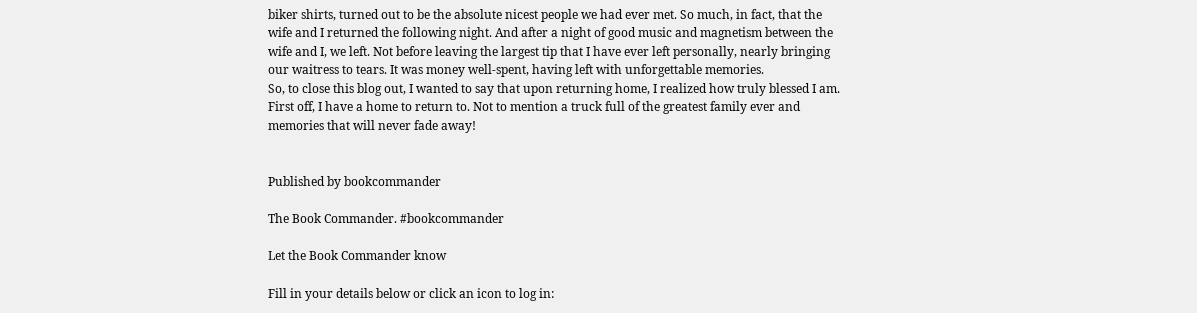biker shirts, turned out to be the absolute nicest people we had ever met. So much, in fact, that the wife and I returned the following night. And after a night of good music and magnetism between the wife and I, we left. Not before leaving the largest tip that I have ever left personally, nearly bringing our waitress to tears. It was money well-spent, having left with unforgettable memories.
So, to close this blog out, I wanted to say that upon returning home, I realized how truly blessed I am. First off, I have a home to return to. Not to mention a truck full of the greatest family ever and memories that will never fade away!


Published by bookcommander

The Book Commander. #bookcommander

Let the Book Commander know

Fill in your details below or click an icon to log in: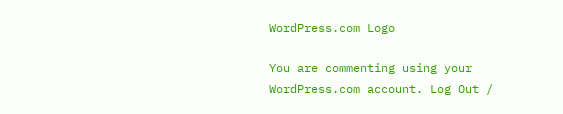WordPress.com Logo

You are commenting using your WordPress.com account. Log Out /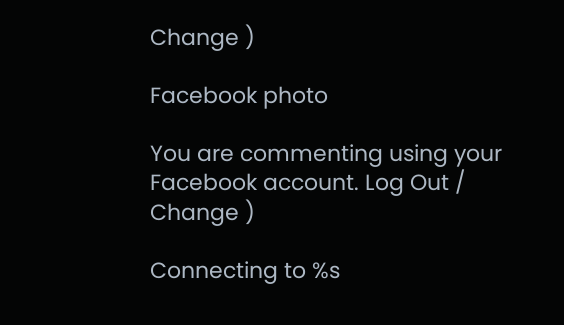Change )

Facebook photo

You are commenting using your Facebook account. Log Out /  Change )

Connecting to %s